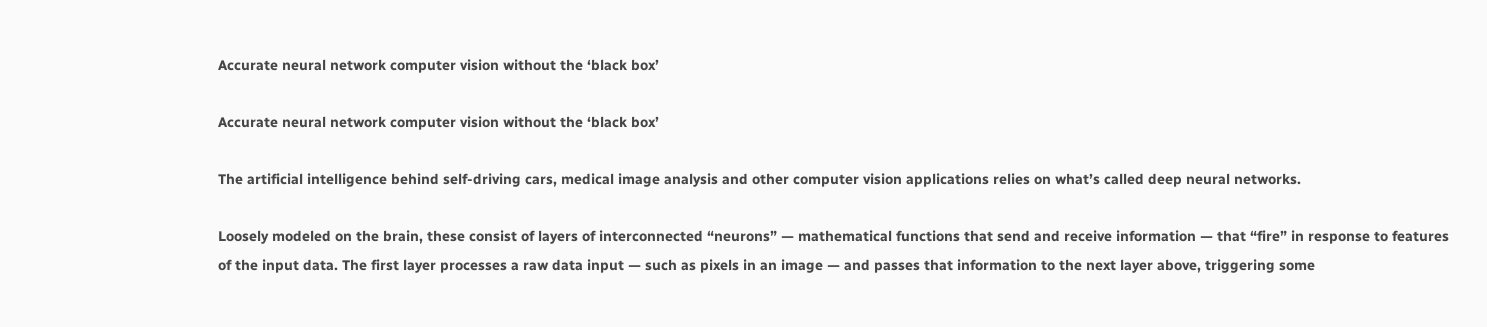Accurate neural network computer vision without the ‘black box’

Accurate neural network computer vision without the ‘black box’

The artificial intelligence behind self-driving cars, medical image analysis and other computer vision applications relies on what’s called deep neural networks.

Loosely modeled on the brain, these consist of layers of interconnected “neurons” — mathematical functions that send and receive information — that “fire” in response to features of the input data. The first layer processes a raw data input — such as pixels in an image — and passes that information to the next layer above, triggering some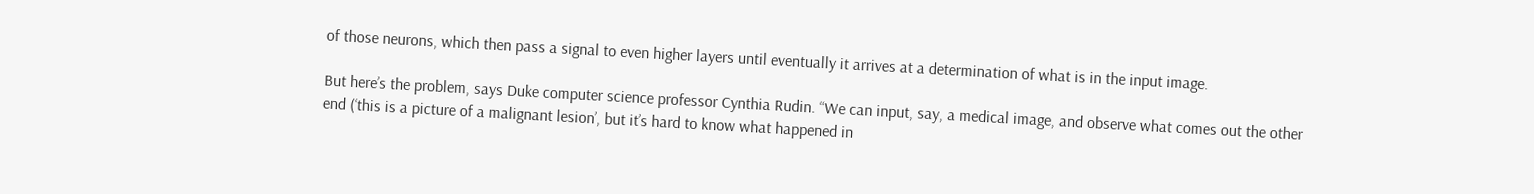of those neurons, which then pass a signal to even higher layers until eventually it arrives at a determination of what is in the input image.

But here’s the problem, says Duke computer science professor Cynthia Rudin. “We can input, say, a medical image, and observe what comes out the other end (‘this is a picture of a malignant lesion’, but it’s hard to know what happened in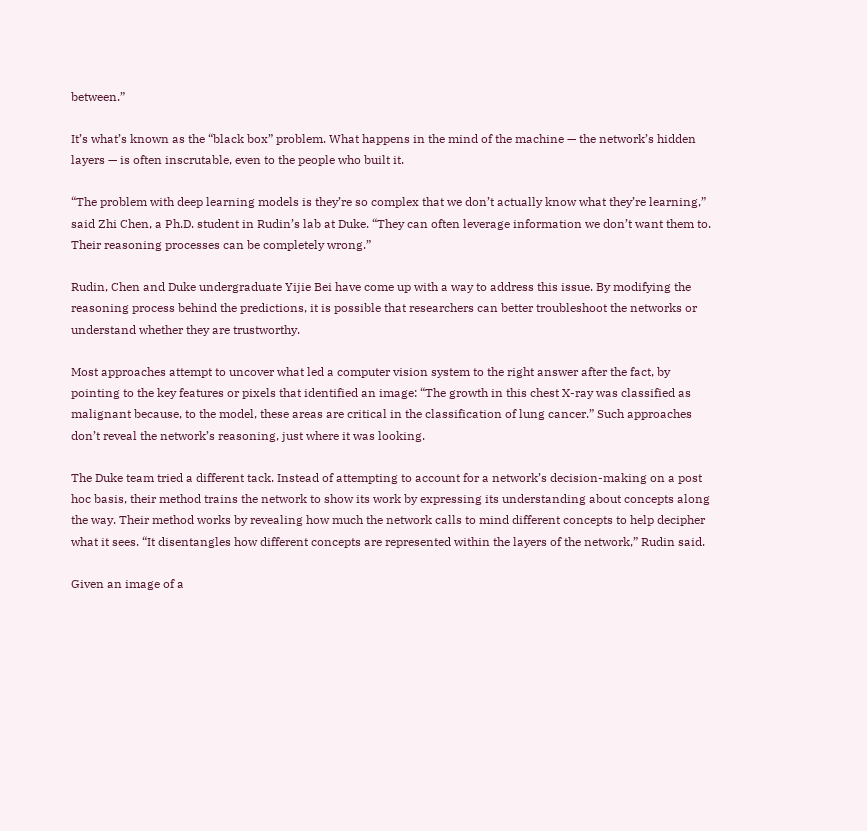between.”

It’s what’s known as the “black box” problem. What happens in the mind of the machine — the network’s hidden layers — is often inscrutable, even to the people who built it.

“The problem with deep learning models is they’re so complex that we don’t actually know what they’re learning,” said Zhi Chen, a Ph.D. student in Rudin’s lab at Duke. “They can often leverage information we don’t want them to. Their reasoning processes can be completely wrong.”

Rudin, Chen and Duke undergraduate Yijie Bei have come up with a way to address this issue. By modifying the reasoning process behind the predictions, it is possible that researchers can better troubleshoot the networks or understand whether they are trustworthy.

Most approaches attempt to uncover what led a computer vision system to the right answer after the fact, by pointing to the key features or pixels that identified an image: “The growth in this chest X-ray was classified as malignant because, to the model, these areas are critical in the classification of lung cancer.” Such approaches don’t reveal the network’s reasoning, just where it was looking.

The Duke team tried a different tack. Instead of attempting to account for a network’s decision-making on a post hoc basis, their method trains the network to show its work by expressing its understanding about concepts along the way. Their method works by revealing how much the network calls to mind different concepts to help decipher what it sees. “It disentangles how different concepts are represented within the layers of the network,” Rudin said.

Given an image of a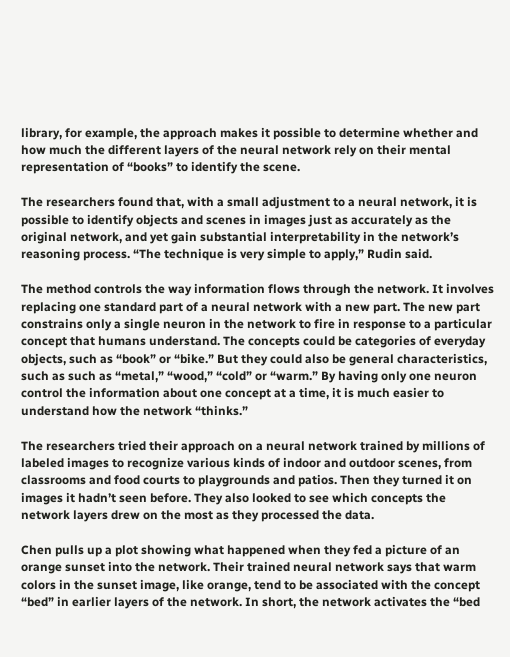library, for example, the approach makes it possible to determine whether and how much the different layers of the neural network rely on their mental representation of “books” to identify the scene.

The researchers found that, with a small adjustment to a neural network, it is possible to identify objects and scenes in images just as accurately as the original network, and yet gain substantial interpretability in the network’s reasoning process. “The technique is very simple to apply,” Rudin said.

The method controls the way information flows through the network. It involves replacing one standard part of a neural network with a new part. The new part constrains only a single neuron in the network to fire in response to a particular concept that humans understand. The concepts could be categories of everyday objects, such as “book” or “bike.” But they could also be general characteristics, such as such as “metal,” “wood,” “cold” or “warm.” By having only one neuron control the information about one concept at a time, it is much easier to understand how the network “thinks.”

The researchers tried their approach on a neural network trained by millions of labeled images to recognize various kinds of indoor and outdoor scenes, from classrooms and food courts to playgrounds and patios. Then they turned it on images it hadn’t seen before. They also looked to see which concepts the network layers drew on the most as they processed the data.

Chen pulls up a plot showing what happened when they fed a picture of an orange sunset into the network. Their trained neural network says that warm colors in the sunset image, like orange, tend to be associated with the concept “bed” in earlier layers of the network. In short, the network activates the “bed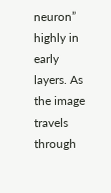neuron” highly in early layers. As the image travels through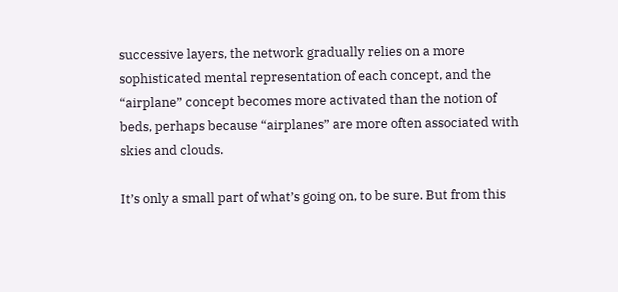successive layers, the network gradually relies on a more sophisticated mental representation of each concept, and the “airplane” concept becomes more activated than the notion of beds, perhaps because “airplanes” are more often associated with skies and clouds.

It’s only a small part of what’s going on, to be sure. But from this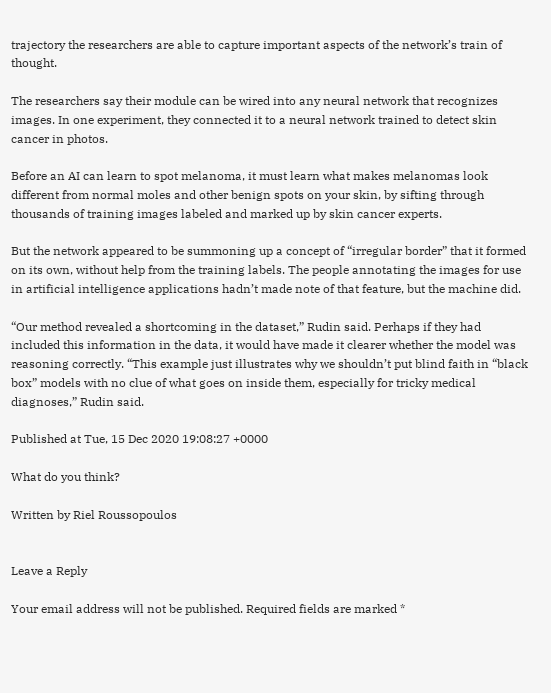trajectory the researchers are able to capture important aspects of the network’s train of thought.

The researchers say their module can be wired into any neural network that recognizes images. In one experiment, they connected it to a neural network trained to detect skin cancer in photos.

Before an AI can learn to spot melanoma, it must learn what makes melanomas look different from normal moles and other benign spots on your skin, by sifting through thousands of training images labeled and marked up by skin cancer experts.

But the network appeared to be summoning up a concept of “irregular border” that it formed on its own, without help from the training labels. The people annotating the images for use in artificial intelligence applications hadn’t made note of that feature, but the machine did.

“Our method revealed a shortcoming in the dataset,” Rudin said. Perhaps if they had included this information in the data, it would have made it clearer whether the model was reasoning correctly. “This example just illustrates why we shouldn’t put blind faith in “black box” models with no clue of what goes on inside them, especially for tricky medical diagnoses,” Rudin said.

Published at Tue, 15 Dec 2020 19:08:27 +0000

What do you think?

Written by Riel Roussopoulos


Leave a Reply

Your email address will not be published. Required fields are marked *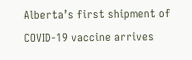Alberta’s first shipment of COVID-19 vaccine arrives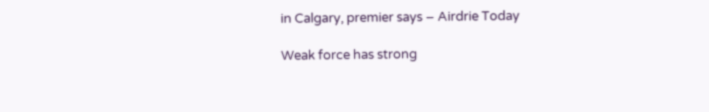in Calgary, premier says – Airdrie Today

Weak force has strong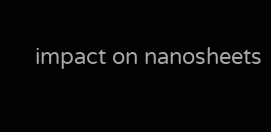impact on nanosheets